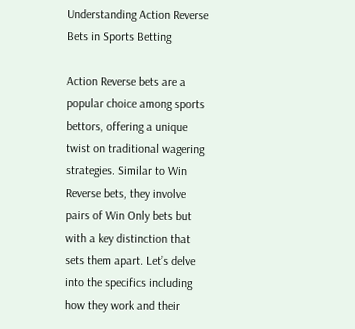Understanding Action Reverse Bets in Sports Betting

Action Reverse bets are a popular choice among sports bettors, offering a unique twist on traditional wagering strategies. Similar to Win Reverse bets, they involve pairs of Win Only bets but with a key distinction that sets them apart. Let’s delve into the specifics including how they work and their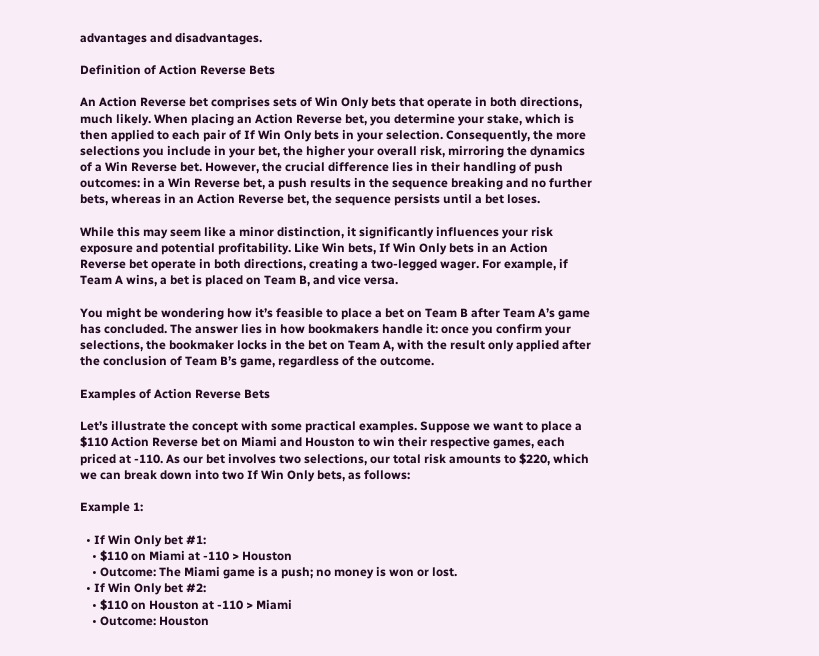advantages and disadvantages.

Definition of Action Reverse Bets

An Action Reverse bet comprises sets of Win Only bets that operate in both directions, much likely. When placing an Action Reverse bet, you determine your stake, which is then applied to each pair of If Win Only bets in your selection. Consequently, the more selections you include in your bet, the higher your overall risk, mirroring the dynamics of a Win Reverse bet. However, the crucial difference lies in their handling of push outcomes: in a Win Reverse bet, a push results in the sequence breaking and no further bets, whereas in an Action Reverse bet, the sequence persists until a bet loses.

While this may seem like a minor distinction, it significantly influences your risk exposure and potential profitability. Like Win bets, If Win Only bets in an Action Reverse bet operate in both directions, creating a two-legged wager. For example, if Team A wins, a bet is placed on Team B, and vice versa.

You might be wondering how it’s feasible to place a bet on Team B after Team A’s game has concluded. The answer lies in how bookmakers handle it: once you confirm your selections, the bookmaker locks in the bet on Team A, with the result only applied after the conclusion of Team B’s game, regardless of the outcome.

Examples of Action Reverse Bets

Let’s illustrate the concept with some practical examples. Suppose we want to place a $110 Action Reverse bet on Miami and Houston to win their respective games, each priced at -110. As our bet involves two selections, our total risk amounts to $220, which we can break down into two If Win Only bets, as follows:

Example 1:

  • If Win Only bet #1:
    • $110 on Miami at -110 > Houston
    • Outcome: The Miami game is a push; no money is won or lost.
  • If Win Only bet #2:
    • $110 on Houston at -110 > Miami
    • Outcome: Houston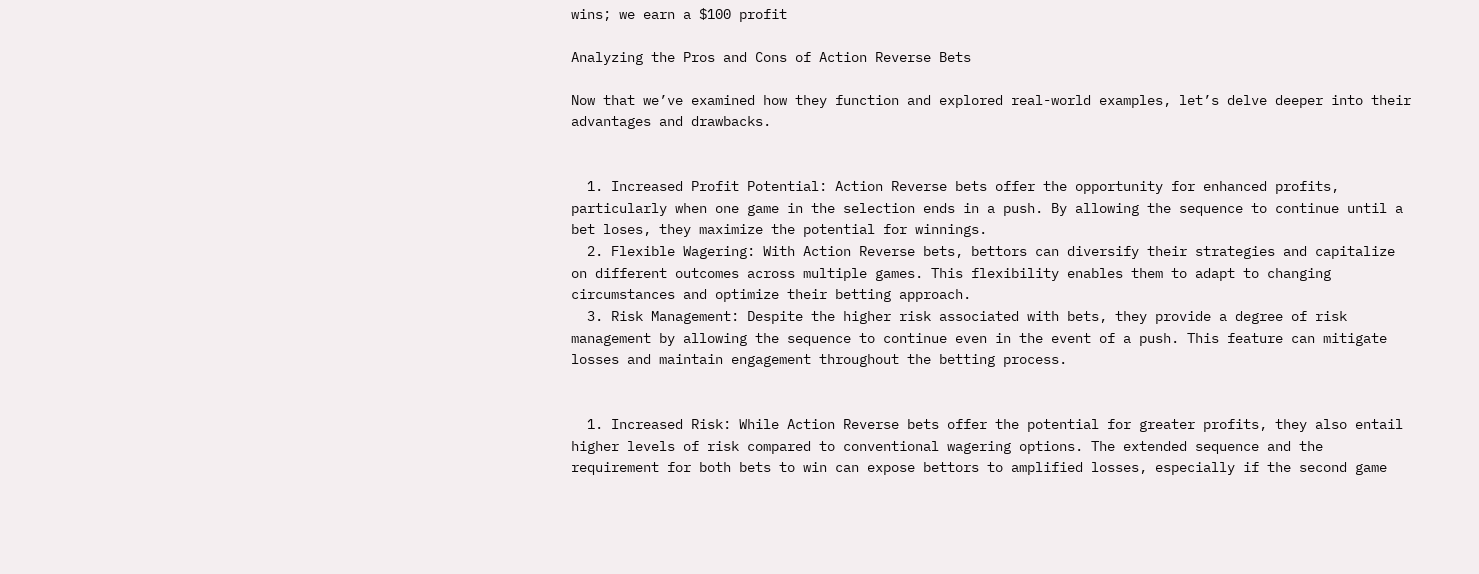wins; we earn a $100 profit

Analyzing the Pros and Cons of Action Reverse Bets

Now that we’ve examined how they function and explored real-world examples, let’s delve deeper into their advantages and drawbacks.


  1. Increased Profit Potential: Action Reverse bets offer the opportunity for enhanced profits, particularly when one game in the selection ends in a push. By allowing the sequence to continue until a bet loses, they maximize the potential for winnings.
  2. Flexible Wagering: With Action Reverse bets, bettors can diversify their strategies and capitalize on different outcomes across multiple games. This flexibility enables them to adapt to changing circumstances and optimize their betting approach.
  3. Risk Management: Despite the higher risk associated with bets, they provide a degree of risk management by allowing the sequence to continue even in the event of a push. This feature can mitigate losses and maintain engagement throughout the betting process.


  1. Increased Risk: While Action Reverse bets offer the potential for greater profits, they also entail higher levels of risk compared to conventional wagering options. The extended sequence and the requirement for both bets to win can expose bettors to amplified losses, especially if the second game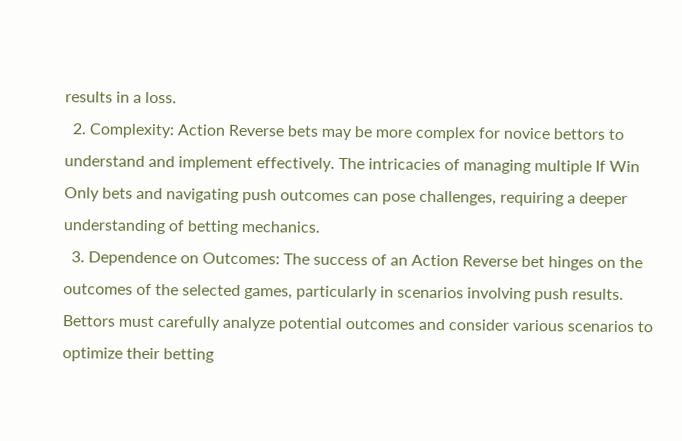results in a loss.
  2. Complexity: Action Reverse bets may be more complex for novice bettors to understand and implement effectively. The intricacies of managing multiple If Win Only bets and navigating push outcomes can pose challenges, requiring a deeper understanding of betting mechanics.
  3. Dependence on Outcomes: The success of an Action Reverse bet hinges on the outcomes of the selected games, particularly in scenarios involving push results. Bettors must carefully analyze potential outcomes and consider various scenarios to optimize their betting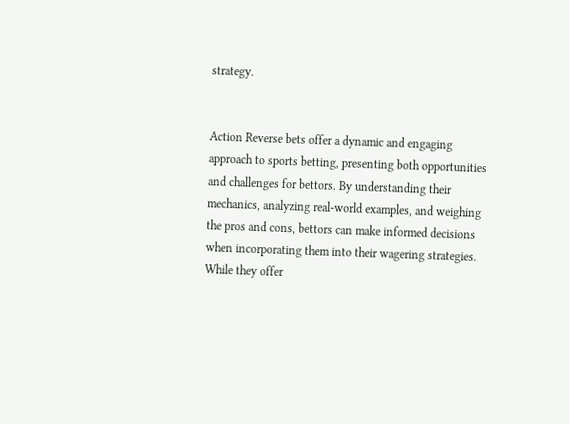strategy.


Action Reverse bets offer a dynamic and engaging approach to sports betting, presenting both opportunities and challenges for bettors. By understanding their mechanics, analyzing real-world examples, and weighing the pros and cons, bettors can make informed decisions when incorporating them into their wagering strategies. While they offer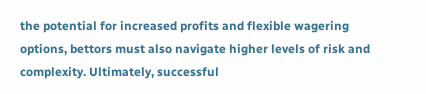the potential for increased profits and flexible wagering options, bettors must also navigate higher levels of risk and complexity. Ultimately, successful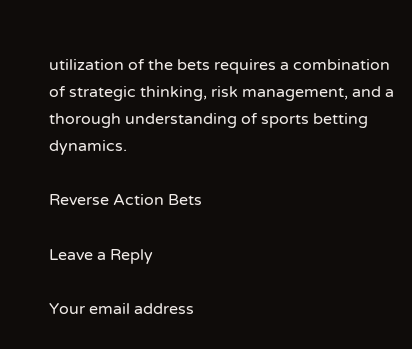utilization of the bets requires a combination of strategic thinking, risk management, and a thorough understanding of sports betting dynamics.

Reverse Action Bets

Leave a Reply

Your email address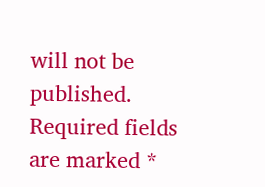will not be published. Required fields are marked *